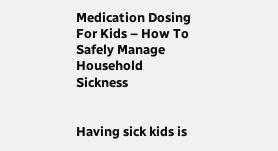Medication Dosing For Kids – How To Safely Manage Household Sickness


Having sick kids is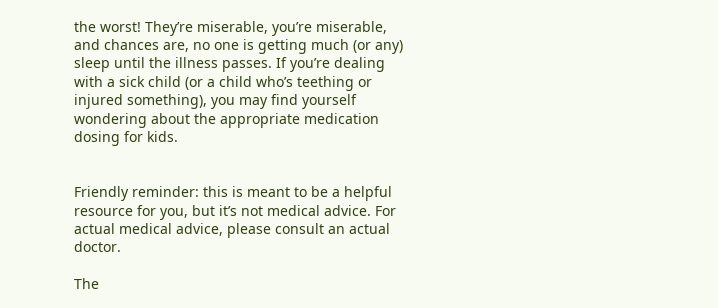the worst! They’re miserable, you’re miserable, and chances are, no one is getting much (or any) sleep until the illness passes. If you’re dealing with a sick child (or a child who’s teething or injured something), you may find yourself wondering about the appropriate medication dosing for kids.


Friendly reminder: this is meant to be a helpful resource for you, but it’s not medical advice. For actual medical advice, please consult an actual doctor.

The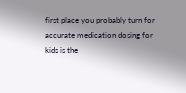first place you probably turn for accurate medication dosing for kids is the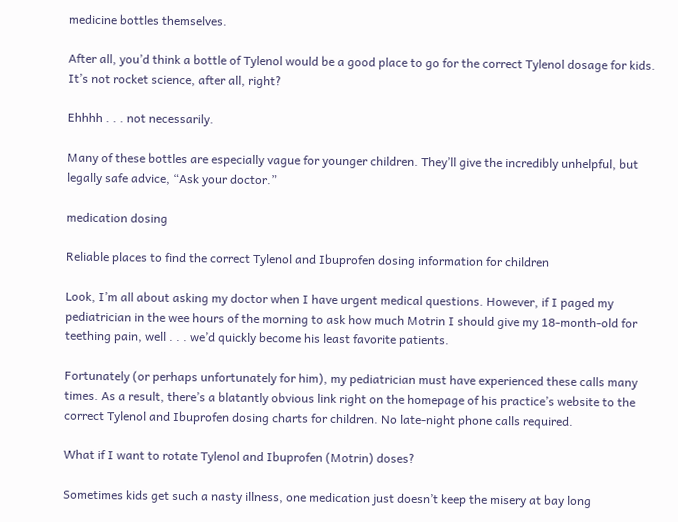medicine bottles themselves.

After all, you’d think a bottle of Tylenol would be a good place to go for the correct Tylenol dosage for kids. It’s not rocket science, after all, right?

Ehhhh . . . not necessarily.

Many of these bottles are especially vague for younger children. They’ll give the incredibly unhelpful, but legally safe advice, “Ask your doctor.”

medication dosing

Reliable places to find the correct Tylenol and Ibuprofen dosing information for children

Look, I’m all about asking my doctor when I have urgent medical questions. However, if I paged my pediatrician in the wee hours of the morning to ask how much Motrin I should give my 18-month-old for teething pain, well . . . we’d quickly become his least favorite patients.

Fortunately (or perhaps unfortunately for him), my pediatrician must have experienced these calls many times. As a result, there’s a blatantly obvious link right on the homepage of his practice’s website to the correct Tylenol and Ibuprofen dosing charts for children. No late-night phone calls required.

What if I want to rotate Tylenol and Ibuprofen (Motrin) doses?

Sometimes kids get such a nasty illness, one medication just doesn’t keep the misery at bay long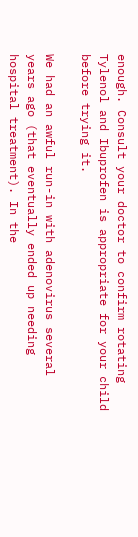enough. Consult your doctor to confirm rotating Tylenol and Ibuprofen is appropriate for your child before trying it.

We had an awful run-in with adenovirus several years ago (that eventually ended up needing hospital treatment). In the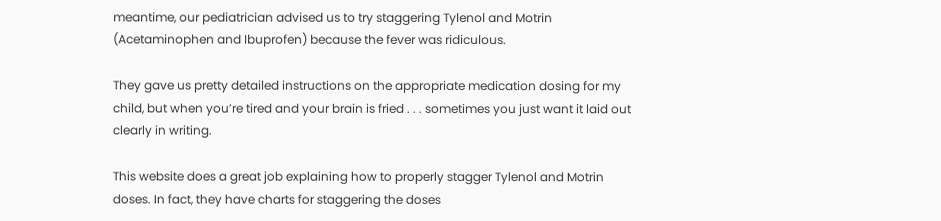meantime, our pediatrician advised us to try staggering Tylenol and Motrin (Acetaminophen and Ibuprofen) because the fever was ridiculous.

They gave us pretty detailed instructions on the appropriate medication dosing for my child, but when you’re tired and your brain is fried . . . sometimes you just want it laid out clearly in writing.

This website does a great job explaining how to properly stagger Tylenol and Motrin doses. In fact, they have charts for staggering the doses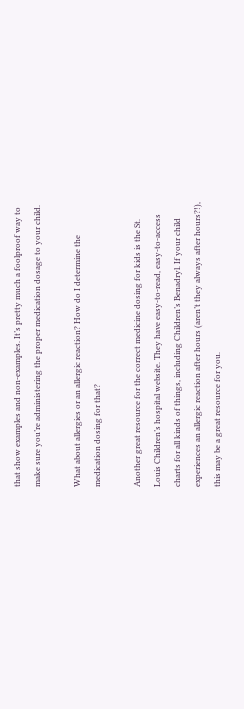that show examples and non-examples. It’s pretty much a foolproof way to make sure you’re administering the proper medication dosage to your child.

What about allergies or an allergic reaction? How do I determine the medication dosing for that?

Another great resource for the correct medicine dosing for kids is the St. Louis Children’s hospital website. They have easy-to-read, easy-to-access charts for all kinds of things, including Children’s Benadryl. If your child experiences an allergic reaction after hours (aren’t they always after hours?!), this may be a great resource for you.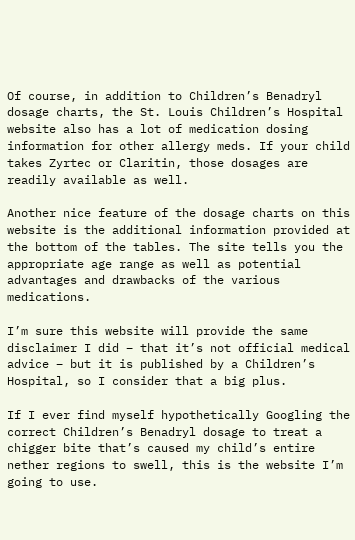Of course, in addition to Children’s Benadryl dosage charts, the St. Louis Children’s Hospital website also has a lot of medication dosing information for other allergy meds. If your child takes Zyrtec or Claritin, those dosages are readily available as well.

Another nice feature of the dosage charts on this website is the additional information provided at the bottom of the tables. The site tells you the appropriate age range as well as potential advantages and drawbacks of the various medications.

I’m sure this website will provide the same disclaimer I did – that it’s not official medical advice – but it is published by a Children’s Hospital, so I consider that a big plus.

If I ever find myself hypothetically Googling the correct Children’s Benadryl dosage to treat a chigger bite that’s caused my child’s entire nether regions to swell, this is the website I’m going to use.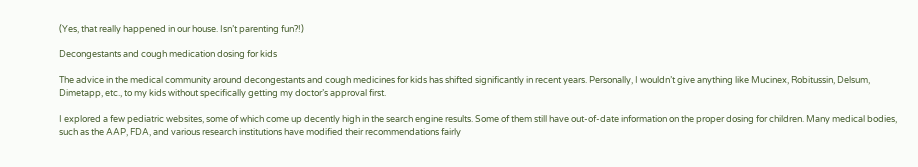(Yes, that really happened in our house. Isn’t parenting fun?!)

Decongestants and cough medication dosing for kids

The advice in the medical community around decongestants and cough medicines for kids has shifted significantly in recent years. Personally, I wouldn’t give anything like Mucinex, Robitussin, Delsum, Dimetapp, etc., to my kids without specifically getting my doctor’s approval first.

I explored a few pediatric websites, some of which come up decently high in the search engine results. Some of them still have out-of-date information on the proper dosing for children. Many medical bodies, such as the AAP, FDA, and various research institutions have modified their recommendations fairly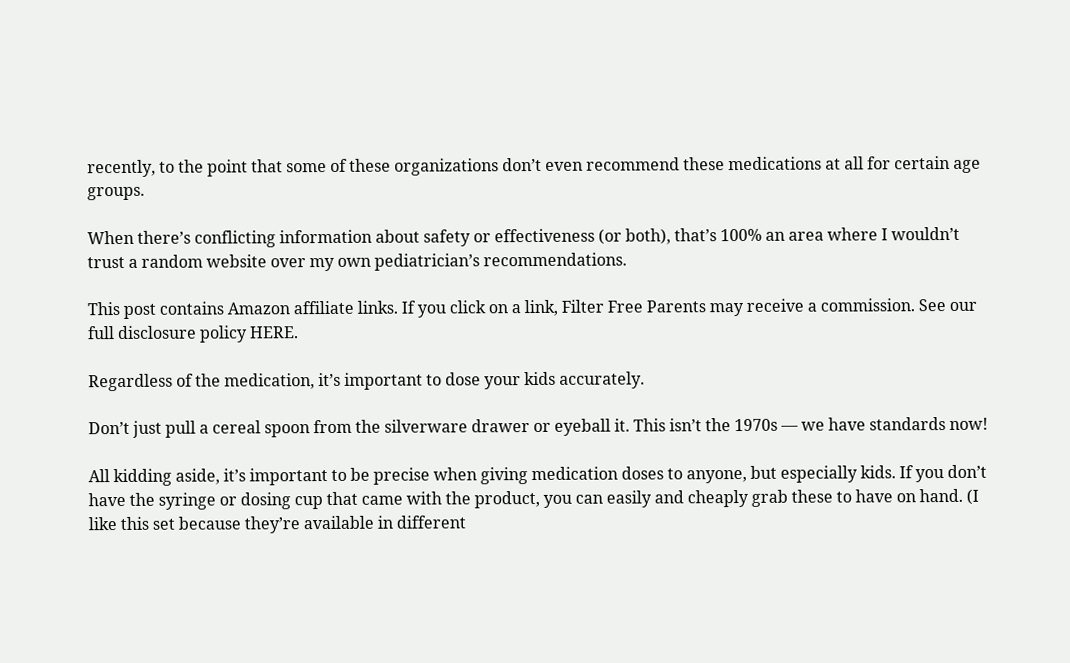recently, to the point that some of these organizations don’t even recommend these medications at all for certain age groups.

When there’s conflicting information about safety or effectiveness (or both), that’s 100% an area where I wouldn’t trust a random website over my own pediatrician’s recommendations.

This post contains Amazon affiliate links. If you click on a link, Filter Free Parents may receive a commission. See our full disclosure policy HERE.

Regardless of the medication, it’s important to dose your kids accurately.

Don’t just pull a cereal spoon from the silverware drawer or eyeball it. This isn’t the 1970s — we have standards now!

All kidding aside, it’s important to be precise when giving medication doses to anyone, but especially kids. If you don’t have the syringe or dosing cup that came with the product, you can easily and cheaply grab these to have on hand. (I like this set because they’re available in different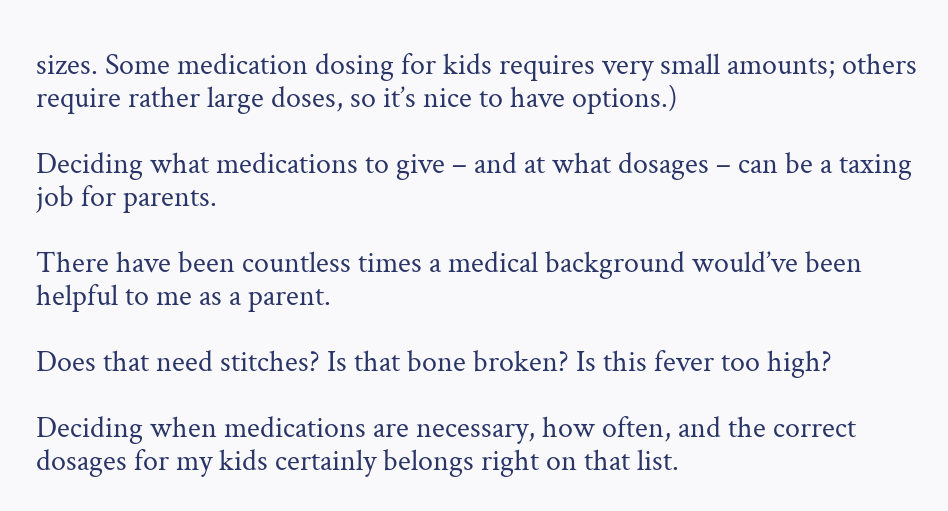sizes. Some medication dosing for kids requires very small amounts; others require rather large doses, so it’s nice to have options.)

Deciding what medications to give – and at what dosages – can be a taxing job for parents.

There have been countless times a medical background would’ve been helpful to me as a parent.

Does that need stitches? Is that bone broken? Is this fever too high?

Deciding when medications are necessary, how often, and the correct dosages for my kids certainly belongs right on that list.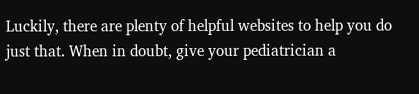Luckily, there are plenty of helpful websites to help you do just that. When in doubt, give your pediatrician a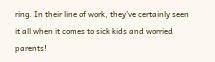ring. In their line of work, they’ve certainly seen it all when it comes to sick kids and worried parents!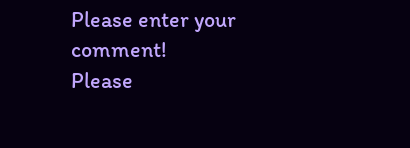Please enter your comment!
Please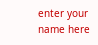enter your name here